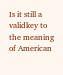Is it still a validkey to the meaning of American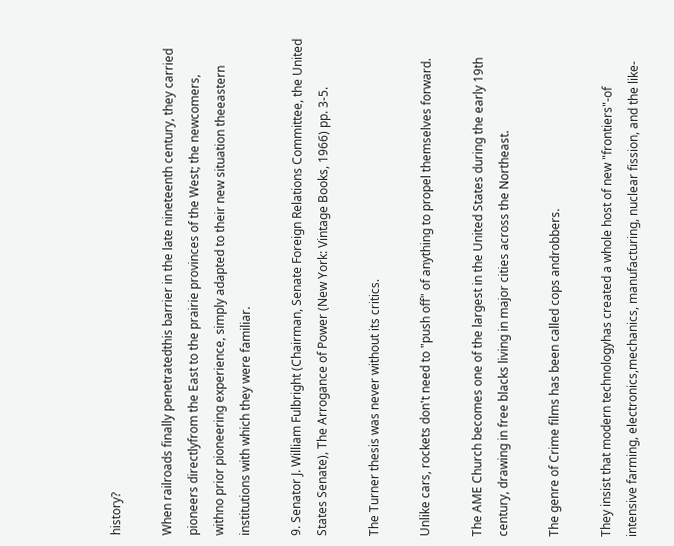history?

When railroads finally penetratedthis barrier in the late nineteenth century, they carried pioneers directlyfrom the East to the prairie provinces of the West; the newcomers, withno prior pioneering experience, simply adapted to their new situation theeastern institutions with which they were familiar.

9. Senator J. William Fulbright (Chairman, Senate Foreign Relations Committee, the United States Senate), The Arrogance of Power (New York: Vintage Books, 1966) pp. 3-5.

The Turner thesis was never without its critics.

Unlike cars, rockets don't need to "push off" of anything to propel themselves forward.

The AME Church becomes one of the largest in the United States during the early 19th century, drawing in free blacks living in major cities across the Northeast.

The genre of Crime films has been called cops androbbers.

They insist that modern technologyhas created a whole host of new "frontiers"-of intensive farming, electronics,mechanics, manufacturing, nuclear fission, and the like-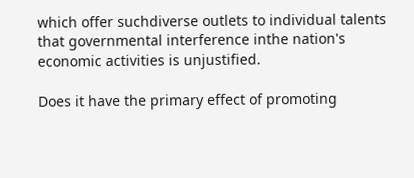which offer suchdiverse outlets to individual talents that governmental interference inthe nation's economic activities is unjustified.

Does it have the primary effect of promoting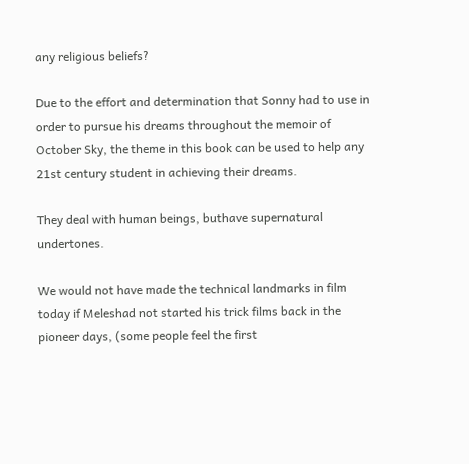any religious beliefs?

Due to the effort and determination that Sonny had to use in order to pursue his dreams throughout the memoir of October Sky, the theme in this book can be used to help any 21st century student in achieving their dreams.

They deal with human beings, buthave supernatural undertones.

We would not have made the technical landmarks in film today if Meleshad not started his trick films back in the pioneer days, (some people feel the first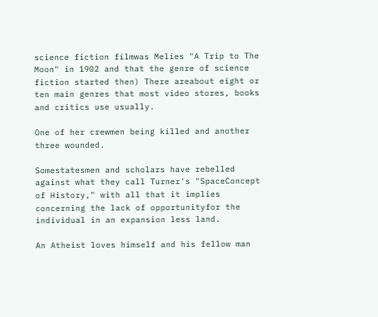science fiction filmwas Melies "A Trip to The Moon" in 1902 and that the genre of science fiction started then) There areabout eight or ten main genres that most video stores, books and critics use usually.

One of her crewmen being killed and another three wounded.

Somestatesmen and scholars have rebelled against what they call Turner's "SpaceConcept of History," with all that it implies concerning the lack of opportunityfor the individual in an expansion less land.

An Atheist loves himself and his fellow man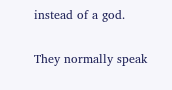instead of a god.

They normally speak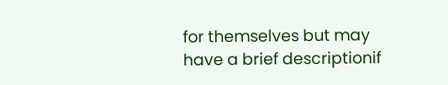for themselves but may have a brief descriptionif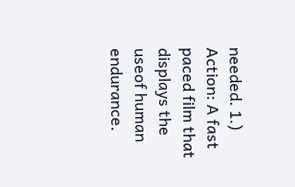needed. 1.) Action: A fast paced film that displays the useof human endurance.